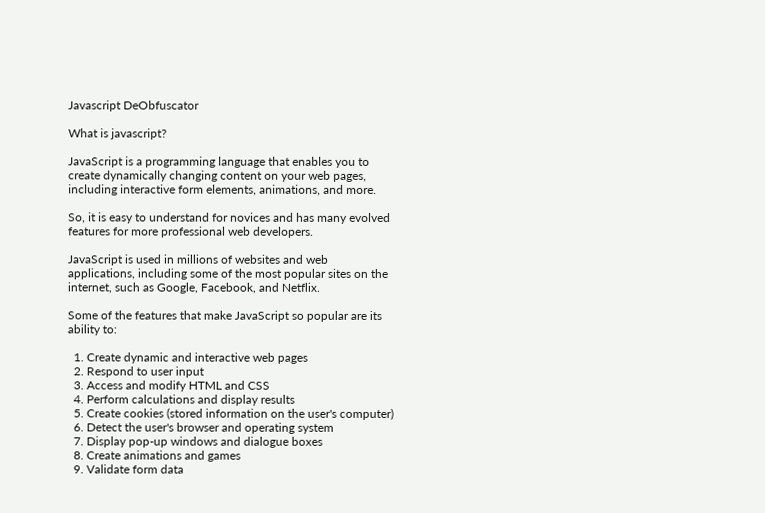Javascript DeObfuscator

What is javascript?

JavaScript is a programming language that enables you to create dynamically changing content on your web pages, including interactive form elements, animations, and more.

So, it is easy to understand for novices and has many evolved features for more professional web developers.

JavaScript is used in millions of websites and web applications, including some of the most popular sites on the internet, such as Google, Facebook, and Netflix.

Some of the features that make JavaScript so popular are its ability to:

  1. Create dynamic and interactive web pages
  2. Respond to user input
  3. Access and modify HTML and CSS
  4. Perform calculations and display results
  5. Create cookies (stored information on the user's computer)
  6. Detect the user's browser and operating system
  7. Display pop-up windows and dialogue boxes
  8. Create animations and games
  9. Validate form data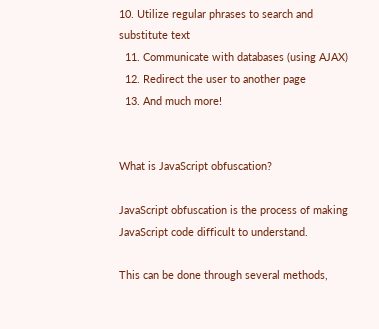10. Utilize regular phrases to search and substitute text
  11. Communicate with databases (using AJAX)
  12. Redirect the user to another page
  13. And much more!


What is JavaScript obfuscation?

JavaScript obfuscation is the process of making JavaScript code difficult to understand.

This can be done through several methods,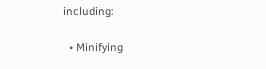including:

  • Minifying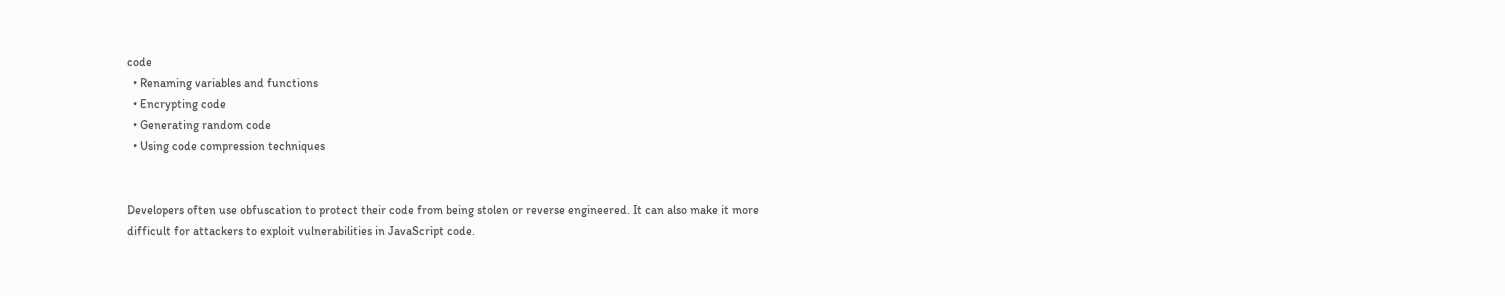code
  • Renaming variables and functions
  • Encrypting code
  • Generating random code
  • Using code compression techniques


Developers often use obfuscation to protect their code from being stolen or reverse engineered. It can also make it more difficult for attackers to exploit vulnerabilities in JavaScript code.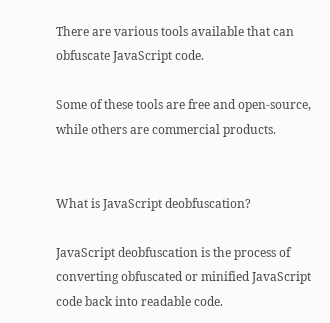There are various tools available that can obfuscate JavaScript code.

Some of these tools are free and open-source, while others are commercial products.


What is JavaScript deobfuscation?

JavaScript deobfuscation is the process of converting obfuscated or minified JavaScript code back into readable code.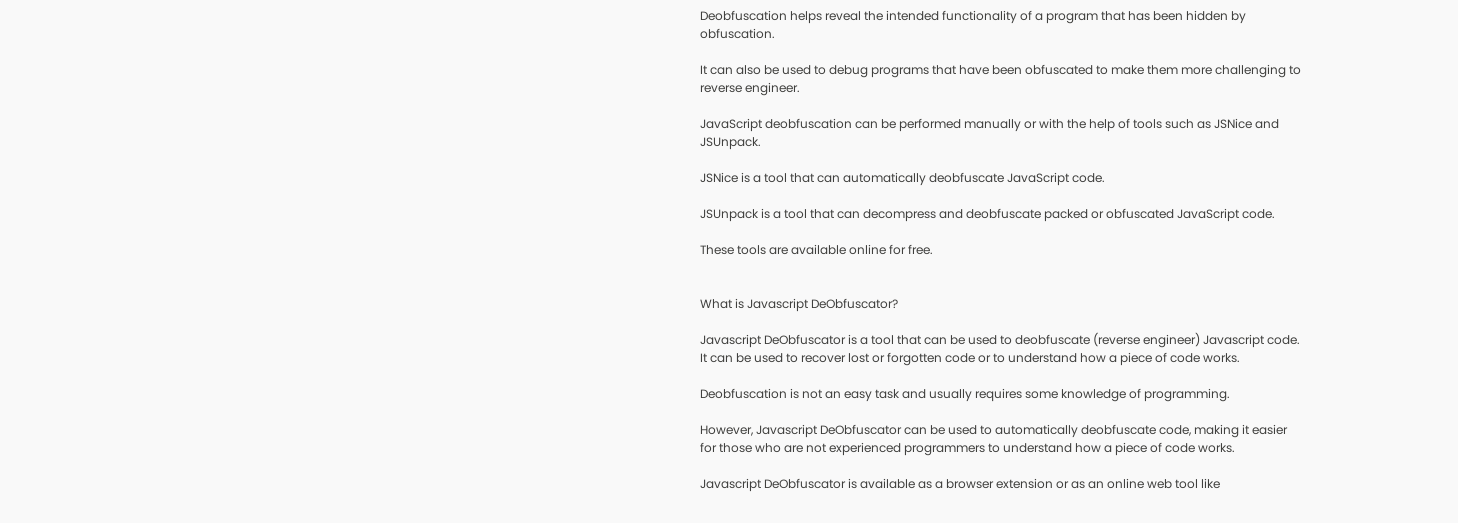Deobfuscation helps reveal the intended functionality of a program that has been hidden by obfuscation.

It can also be used to debug programs that have been obfuscated to make them more challenging to reverse engineer.

JavaScript deobfuscation can be performed manually or with the help of tools such as JSNice and JSUnpack.

JSNice is a tool that can automatically deobfuscate JavaScript code.

JSUnpack is a tool that can decompress and deobfuscate packed or obfuscated JavaScript code.

These tools are available online for free.


What is Javascript DeObfuscator?

Javascript DeObfuscator is a tool that can be used to deobfuscate (reverse engineer) Javascript code. It can be used to recover lost or forgotten code or to understand how a piece of code works.

Deobfuscation is not an easy task and usually requires some knowledge of programming.

However, Javascript DeObfuscator can be used to automatically deobfuscate code, making it easier for those who are not experienced programmers to understand how a piece of code works.

Javascript DeObfuscator is available as a browser extension or as an online web tool like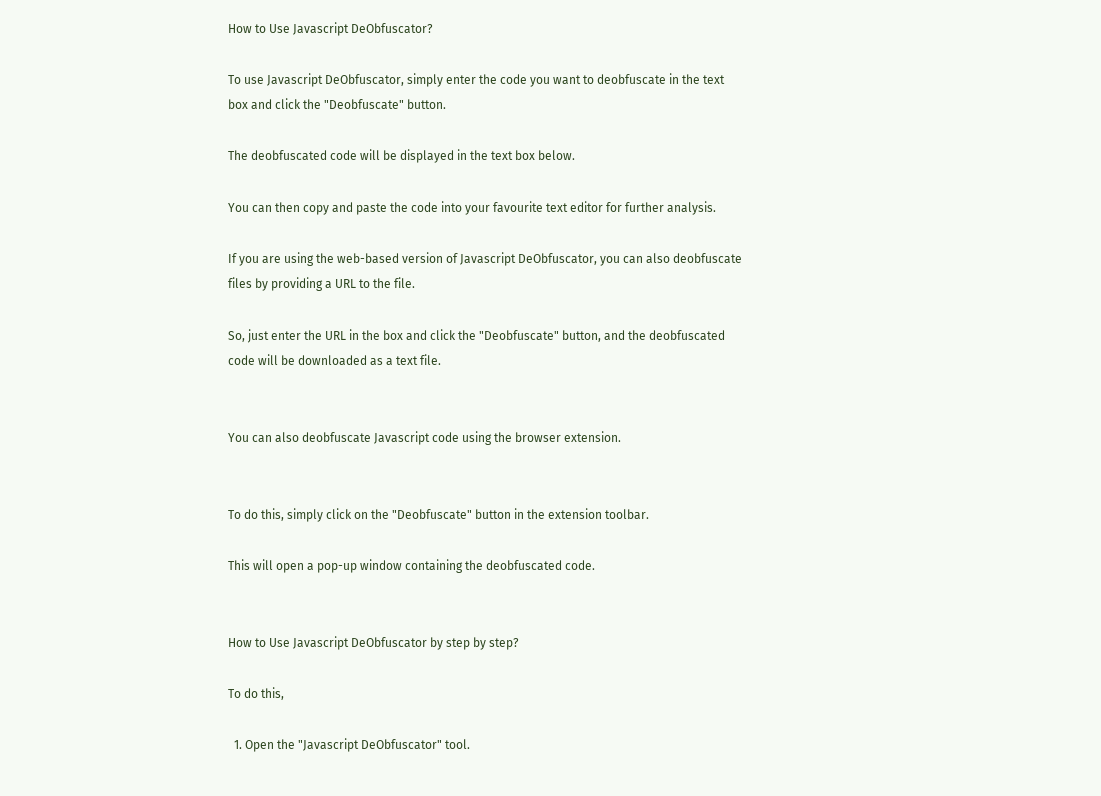How to Use Javascript DeObfuscator?

To use Javascript DeObfuscator, simply enter the code you want to deobfuscate in the text box and click the "Deobfuscate" button.

The deobfuscated code will be displayed in the text box below.

You can then copy and paste the code into your favourite text editor for further analysis.

If you are using the web-based version of Javascript DeObfuscator, you can also deobfuscate files by providing a URL to the file.

So, just enter the URL in the box and click the "Deobfuscate" button, and the deobfuscated code will be downloaded as a text file.


You can also deobfuscate Javascript code using the browser extension.


To do this, simply click on the "Deobfuscate" button in the extension toolbar.

This will open a pop-up window containing the deobfuscated code.


How to Use Javascript DeObfuscator by step by step?

To do this,

  1. Open the "Javascript DeObfuscator" tool.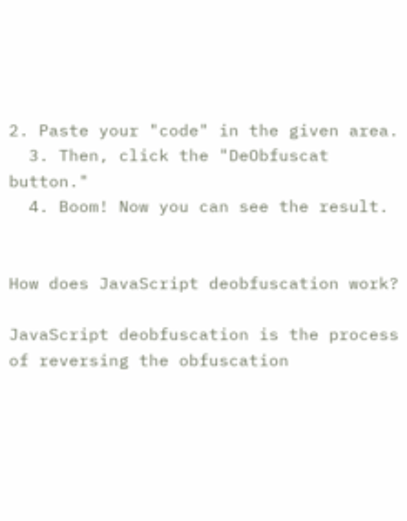2. Paste your "code" in the given area.
  3. Then, click the "DeObfuscat button."
  4. Boom! Now you can see the result.


How does JavaScript deobfuscation work?

JavaScript deobfuscation is the process of reversing the obfuscation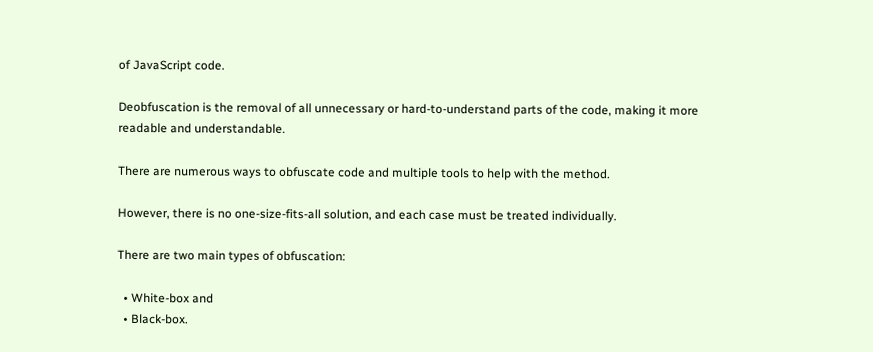of JavaScript code.

Deobfuscation is the removal of all unnecessary or hard-to-understand parts of the code, making it more readable and understandable.

There are numerous ways to obfuscate code and multiple tools to help with the method.

However, there is no one-size-fits-all solution, and each case must be treated individually.

There are two main types of obfuscation:

  • White-box and
  • Black-box.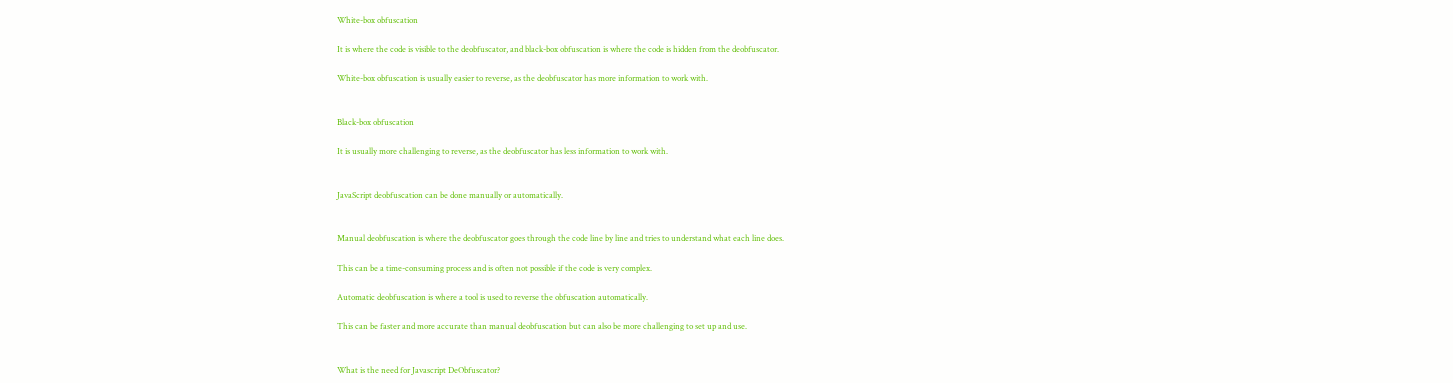White-box obfuscation

It is where the code is visible to the deobfuscator, and black-box obfuscation is where the code is hidden from the deobfuscator.

White-box obfuscation is usually easier to reverse, as the deobfuscator has more information to work with.


Black-box obfuscation

It is usually more challenging to reverse, as the deobfuscator has less information to work with.


JavaScript deobfuscation can be done manually or automatically.


Manual deobfuscation is where the deobfuscator goes through the code line by line and tries to understand what each line does.

This can be a time-consuming process and is often not possible if the code is very complex.

Automatic deobfuscation is where a tool is used to reverse the obfuscation automatically.

This can be faster and more accurate than manual deobfuscation but can also be more challenging to set up and use.


What is the need for Javascript DeObfuscator?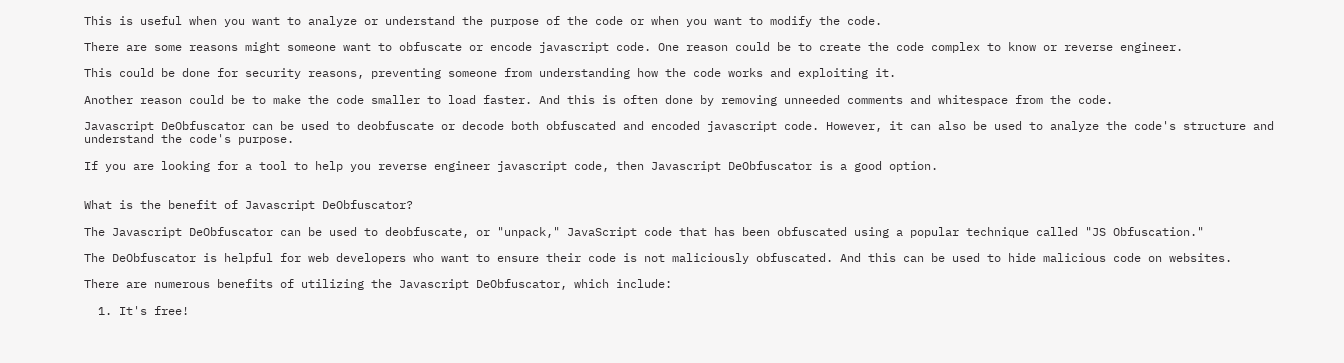This is useful when you want to analyze or understand the purpose of the code or when you want to modify the code.

There are some reasons might someone want to obfuscate or encode javascript code. One reason could be to create the code complex to know or reverse engineer.

This could be done for security reasons, preventing someone from understanding how the code works and exploiting it.

Another reason could be to make the code smaller to load faster. And this is often done by removing unneeded comments and whitespace from the code.

Javascript DeObfuscator can be used to deobfuscate or decode both obfuscated and encoded javascript code. However, it can also be used to analyze the code's structure and understand the code's purpose.

If you are looking for a tool to help you reverse engineer javascript code, then Javascript DeObfuscator is a good option.


What is the benefit of Javascript DeObfuscator?

The Javascript DeObfuscator can be used to deobfuscate, or "unpack," JavaScript code that has been obfuscated using a popular technique called "JS Obfuscation."

The DeObfuscator is helpful for web developers who want to ensure their code is not maliciously obfuscated. And this can be used to hide malicious code on websites.

There are numerous benefits of utilizing the Javascript DeObfuscator, which include:

  1. It's free!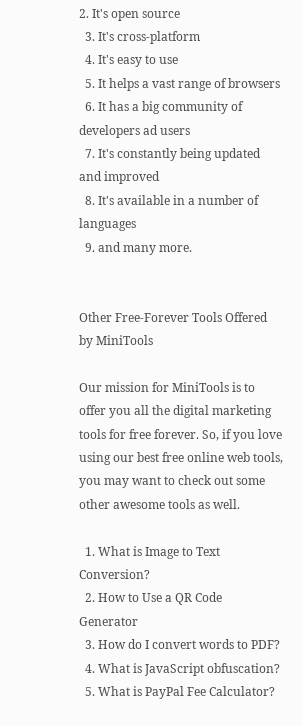2. It's open source
  3. It's cross-platform
  4. It's easy to use
  5. It helps a vast range of browsers
  6. It has a big community of developers ad users
  7. It's constantly being updated and improved
  8. It's available in a number of languages
  9. and many more.


Other Free-Forever Tools Offered by MiniTools

Our mission for MiniTools is to offer you all the digital marketing tools for free forever. So, if you love using our best free online web tools, you may want to check out some other awesome tools as well.

  1. What is Image to Text Conversion?
  2. How to Use a QR Code Generator
  3. How do I convert words to PDF?
  4. What is JavaScript obfuscation?
  5. What is PayPal Fee Calculator?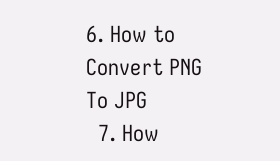6. How to Convert PNG To JPG
  7. How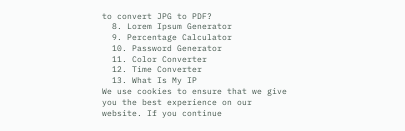to convert JPG to PDF?
  8. Lorem Ipsum Generator
  9. Percentage Calculator
  10. Password Generator
  11. Color Converter
  12. Time Converter
  13. What Is My IP
We use cookies to ensure that we give you the best experience on our website. If you continue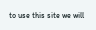to use this site we will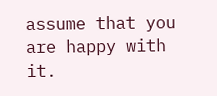assume that you are happy with it.